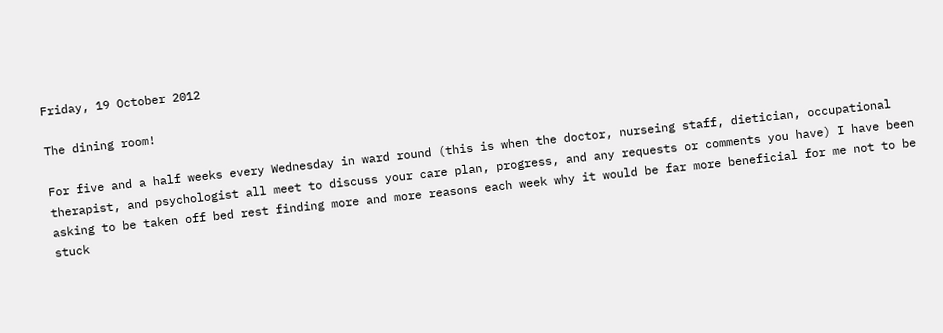Friday, 19 October 2012

The dining room!

For five and a half weeks every Wednesday in ward round (this is when the doctor, nurseing staff, dietician, occupational therapist, and psychologist all meet to discuss your care plan, progress, and any requests or comments you have) I have been asking to be taken off bed rest finding more and more reasons each week why it would be far more beneficial for me not to be stuck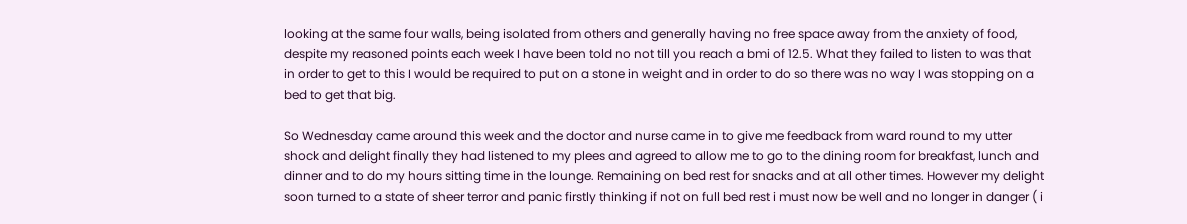looking at the same four walls, being isolated from others and generally having no free space away from the anxiety of food, despite my reasoned points each week I have been told no not till you reach a bmi of 12.5. What they failed to listen to was that in order to get to this I would be required to put on a stone in weight and in order to do so there was no way I was stopping on a bed to get that big.

So Wednesday came around this week and the doctor and nurse came in to give me feedback from ward round to my utter shock and delight finally they had listened to my plees and agreed to allow me to go to the dining room for breakfast, lunch and dinner and to do my hours sitting time in the lounge. Remaining on bed rest for snacks and at all other times. However my delight soon turned to a state of sheer terror and panic firstly thinking if not on full bed rest i must now be well and no longer in danger ( i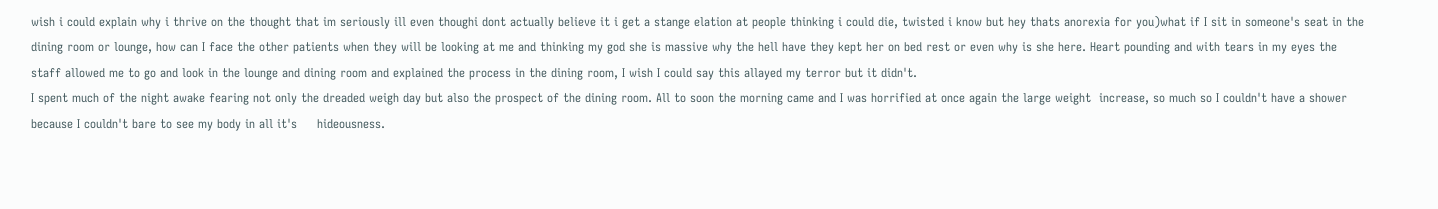wish i could explain why i thrive on the thought that im seriously ill even thoughi dont actually believe it i get a stange elation at people thinking i could die, twisted i know but hey thats anorexia for you)what if I sit in someone's seat in the dining room or lounge, how can I face the other patients when they will be looking at me and thinking my god she is massive why the hell have they kept her on bed rest or even why is she here. Heart pounding and with tears in my eyes the staff allowed me to go and look in the lounge and dining room and explained the process in the dining room, I wish I could say this allayed my terror but it didn't.
I spent much of the night awake fearing not only the dreaded weigh day but also the prospect of the dining room. All to soon the morning came and I was horrified at once again the large weight  increase, so much so I couldn't have a shower because I couldn't bare to see my body in all it's     hideousness.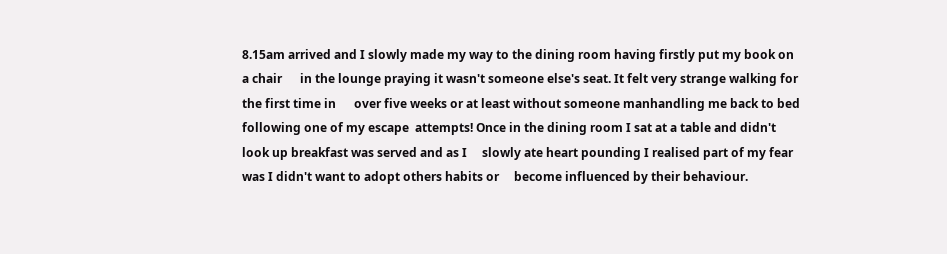8.15am arrived and I slowly made my way to the dining room having firstly put my book on a chair      in the lounge praying it wasn't someone else's seat. It felt very strange walking for the first time in      over five weeks or at least without someone manhandling me back to bed following one of my escape  attempts! Once in the dining room I sat at a table and didn't look up breakfast was served and as I     slowly ate heart pounding I realised part of my fear was I didn't want to adopt others habits or     become influenced by their behaviour.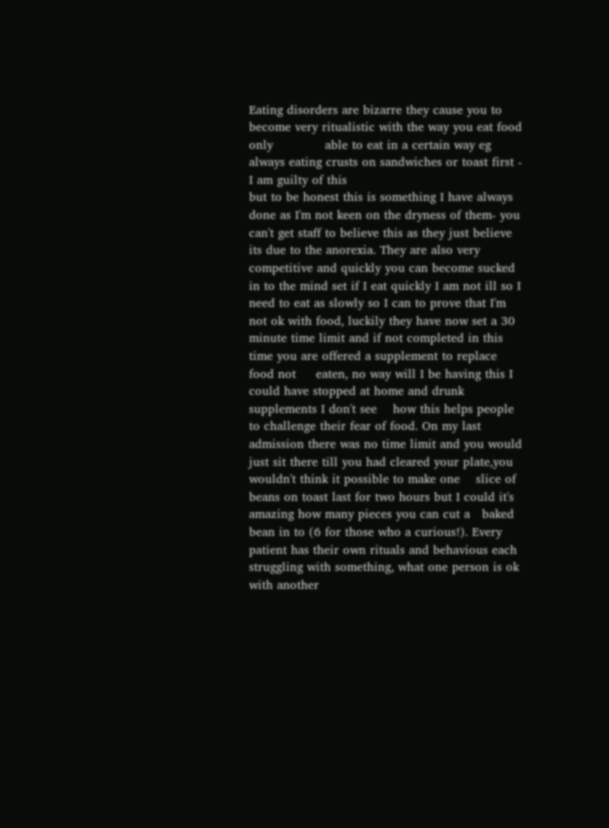Eating disorders are bizarre they cause you to become very ritualistic with the way you eat food only             able to eat in a certain way eg always eating crusts on sandwiches or toast first - I am guilty of this
but to be honest this is something I have always done as I'm not keen on the dryness of them- you      can't get staff to believe this as they just believe its due to the anorexia. They are also very    competitive and quickly you can become sucked in to the mind set if I eat quickly I am not ill so I     need to eat as slowly so I can to prove that I'm not ok with food, luckily they have now set a 30    minute time limit and if not completed in this time you are offered a supplement to replace food not     eaten, no way will I be having this I could have stopped at home and drunk supplements I don't see    how this helps people to challenge their fear of food. On my last admission there was no time limit and you would just sit there till you had cleared your plate,you wouldn't think it possible to make one    slice of beans on toast last for two hours but I could it's amazing how many pieces you can cut a   baked bean in to (6 for those who a curious!). Every patient has their own rituals and behavious each   struggling with something, what one person is ok with another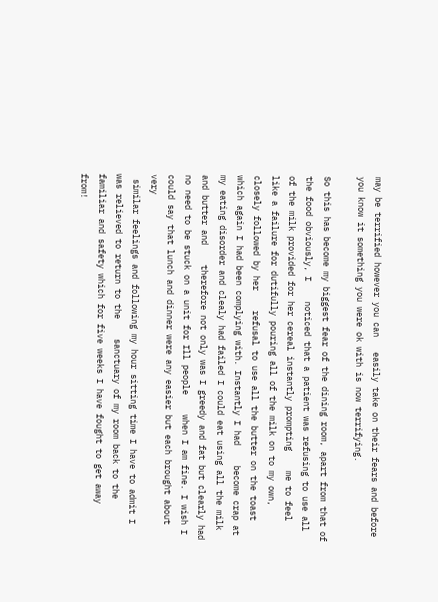may be terrified however you can   easily take on their fears and before you know it something you were ok with is now terrifying.

So this has become my biggest fear of the dining room, apart from that of the food obviously, I    noticed that a patient was refusing to use all of the milk provided for her cereal instantly prompting    me to feel like a failure for dutifully pouring all of the milk on to my own, closely followed by her    refusal to use all the butter on the toast which again I had been complying with. Instantly I had    become crap at my eating disorder and clealy had failed I could eat using all the milk and butter and    therefore not only was I greedy and fat but clearly had no need to be stuck on a unit for Ill people    when I am fine. I wish I could say that lunch and dinner were any easier but each brought about very
 similar feelings and following my hour sitting time I have to admit I was relieved to return to the    sanctuary of my room back to the familiar and safety which for five weeks I have fought to get away   from!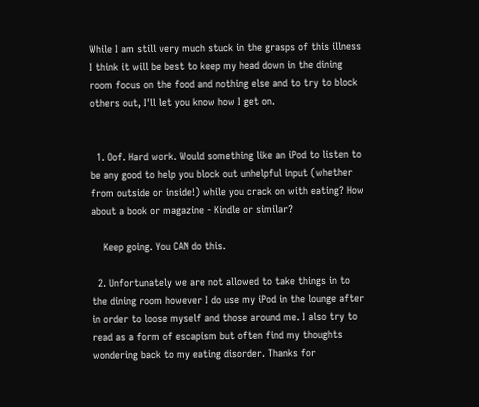While I am still very much stuck in the grasps of this illness I think it will be best to keep my head down in the dining room focus on the food and nothing else and to try to block others out, I'll let you know how I get on.


  1. Oof. Hard work. Would something like an iPod to listen to be any good to help you block out unhelpful input (whether from outside or inside!) while you crack on with eating? How about a book or magazine - Kindle or similar?

    Keep going. You CAN do this.

  2. Unfortunately we are not allowed to take things in to the dining room however I do use my iPod in the lounge after in order to loose myself and those around me. I also try to read as a form of escapism but often find my thoughts wondering back to my eating disorder. Thanks for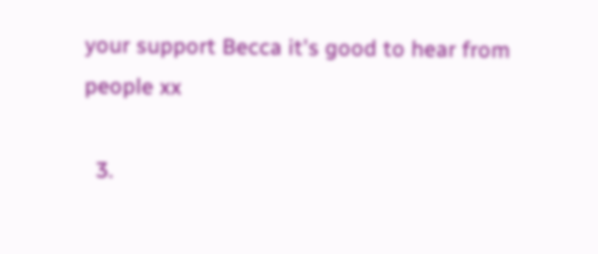your support Becca it's good to hear from people xx

  3.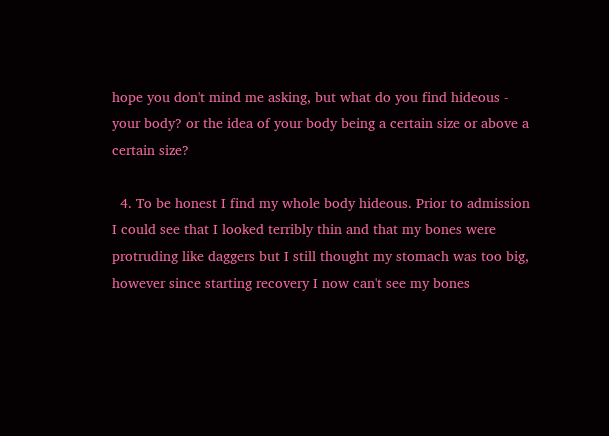hope you don't mind me asking, but what do you find hideous - your body? or the idea of your body being a certain size or above a certain size?

  4. To be honest I find my whole body hideous. Prior to admission I could see that I looked terribly thin and that my bones were protruding like daggers but I still thought my stomach was too big, however since starting recovery I now can't see my bones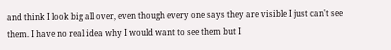and think I look big all over, even though every one says they are visible I just can't see them. I have no real idea why I would want to see them but I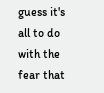guess it's all to do with the fear that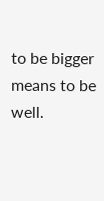to be bigger means to be well.